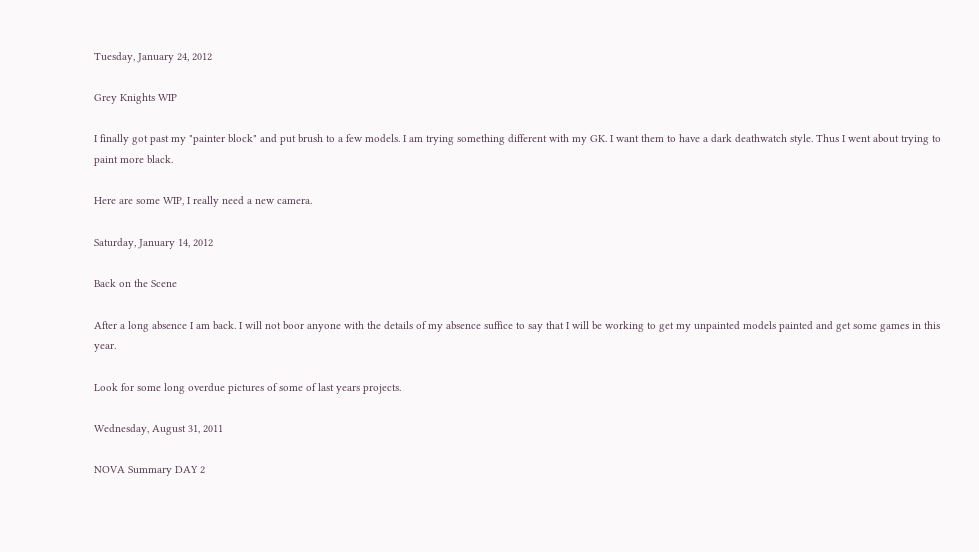Tuesday, January 24, 2012

Grey Knights WIP

I finally got past my "painter block" and put brush to a few models. I am trying something different with my GK. I want them to have a dark deathwatch style. Thus I went about trying to paint more black.

Here are some WIP, I really need a new camera.

Saturday, January 14, 2012

Back on the Scene

After a long absence I am back. I will not boor anyone with the details of my absence suffice to say that I will be working to get my unpainted models painted and get some games in this year.

Look for some long overdue pictures of some of last years projects.

Wednesday, August 31, 2011

NOVA Summary DAY 2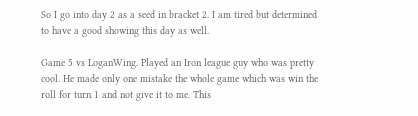So I go into day 2 as a seed in bracket 2. I am tired but determined to have a good showing this day as well.

Game 5 vs LoganWing. Played an Iron league guy who was pretty cool. He made only one mistake the whole game which was win the roll for turn 1 and not give it to me. This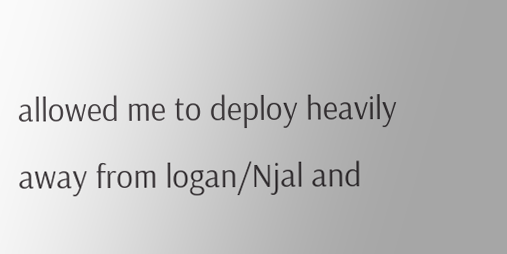allowed me to deploy heavily away from logan/Njal and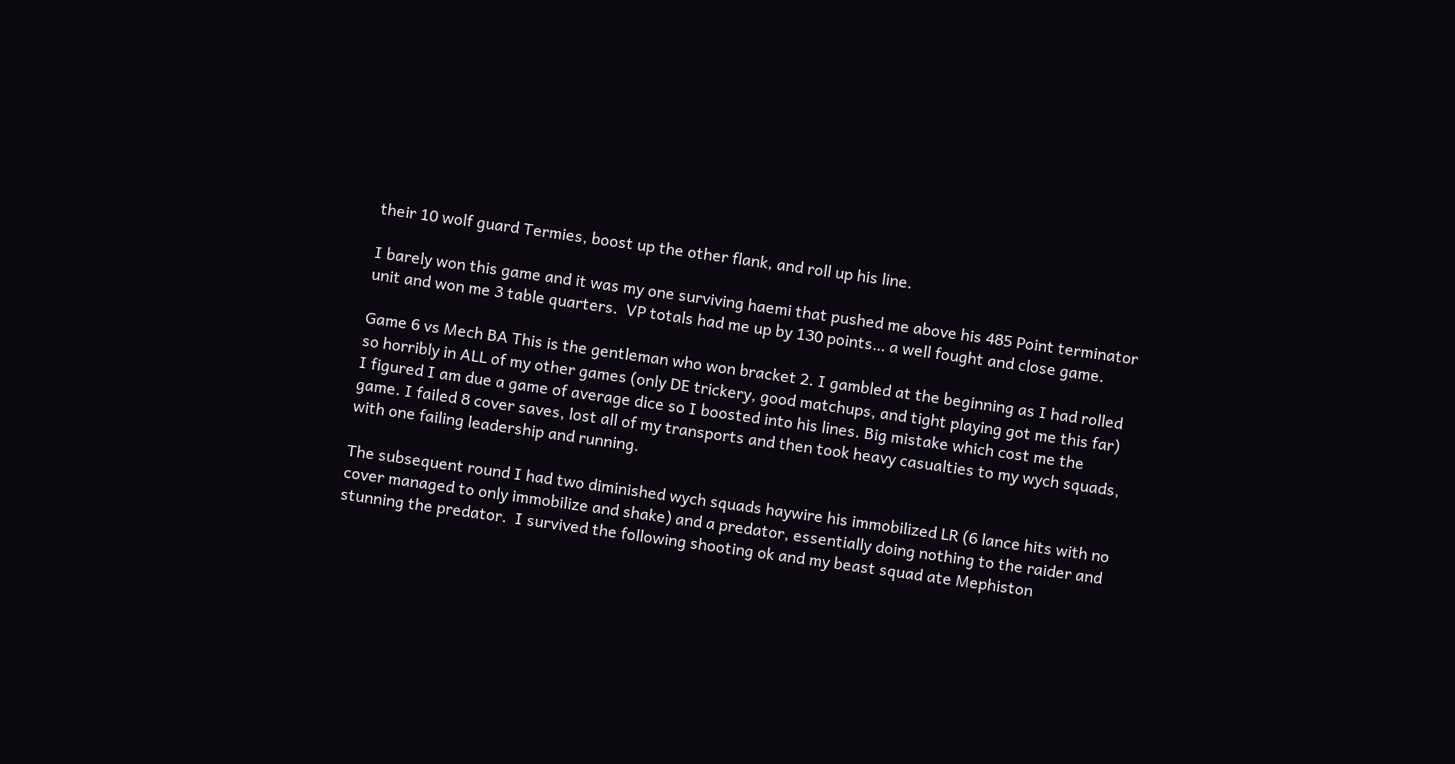their 10 wolf guard Termies, boost up the other flank, and roll up his line.

I barely won this game and it was my one surviving haemi that pushed me above his 485 Point terminator unit and won me 3 table quarters.  VP totals had me up by 130 points… a well fought and close game.

Game 6 vs Mech BA This is the gentleman who won bracket 2. I gambled at the beginning as I had rolled so horribly in ALL of my other games (only DE trickery, good matchups, and tight playing got me this far) I figured I am due a game of average dice so I boosted into his lines. Big mistake which cost me the game. I failed 8 cover saves, lost all of my transports and then took heavy casualties to my wych squads, with one failing leadership and running.

The subsequent round I had two diminished wych squads haywire his immobilized LR (6 lance hits with no cover managed to only immobilize and shake) and a predator, essentially doing nothing to the raider and stunning the predator.  I survived the following shooting ok and my beast squad ate Mephiston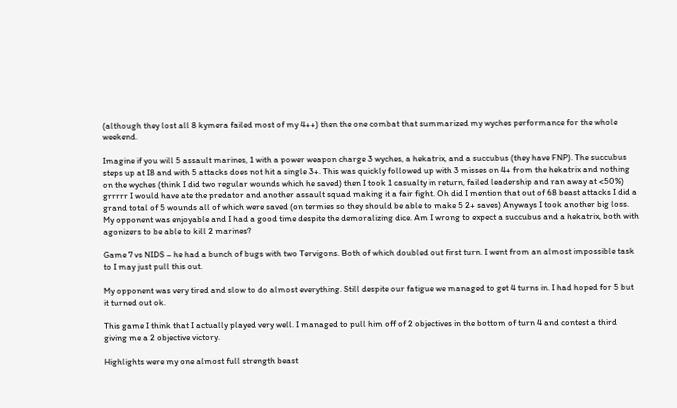(although they lost all 8 kymera failed most of my 4++) then the one combat that summarized my wyches performance for the whole weekend.

Imagine if you will 5 assault marines, 1 with a power weapon charge 3 wyches, a hekatrix, and a succubus (they have FNP). The succubus steps up at I8 and with 5 attacks does not hit a single 3+. This was quickly followed up with 3 misses on 4+ from the hekatrix and nothing on the wyches (think I did two regular wounds which he saved) then I took 1 casualty in return, failed leadership and ran away at <50%) grrrrr I would have ate the predator and another assault squad making it a fair fight. Oh did I mention that out of 68 beast attacks I did a grand total of 5 wounds all of which were saved (on termies so they should be able to make 5 2+ saves) Anyways I took another big loss. My opponent was enjoyable and I had a good time despite the demoralizing dice. Am I wrong to expect a succubus and a hekatrix, both with agonizers to be able to kill 2 marines?

Game 7 vs NIDS – he had a bunch of bugs with two Tervigons. Both of which doubled out first turn. I went from an almost impossible task to I may just pull this out.

My opponent was very tired and slow to do almost everything. Still despite our fatigue we managed to get 4 turns in. I had hoped for 5 but it turned out ok.

This game I think that I actually played very well. I managed to pull him off of 2 objectives in the bottom of turn 4 and contest a third giving me a 2 objective victory.

Highlights were my one almost full strength beast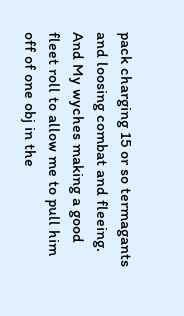pack charging 15 or so termagants and loosing combat and fleeing. And My wyches making a good fleet roll to allow me to pull him off of one obj in the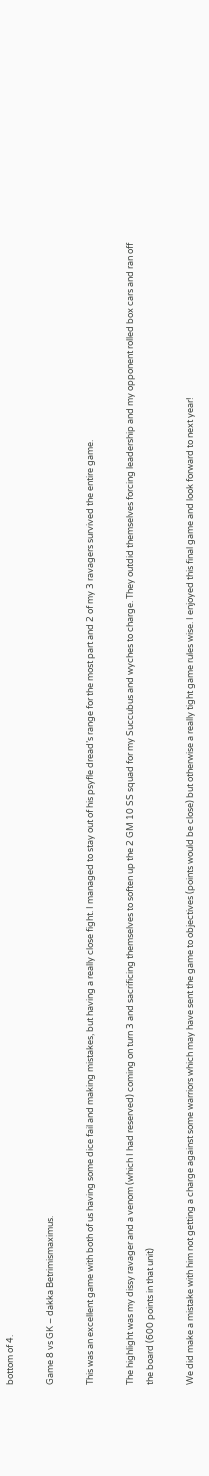bottom of 4.

Game 8 vs GK – dakka Betrimismaximus.

This was an excellent game with both of us having some dice fail and making mistakes, but having a really close fight. I managed to stay out of his psyfle dread’s range for the most part and 2 of my 3 ravagers survived the entire game.

The highlight was my dissy ravager and a venom (which I had reserved) coming on turn 3 and sacrificing themselves to soften up the 2 GM 10 SS squad for my Succubus and wyches to charge. They outdid themselves forcing leadership and my opponent rolled box cars and ran off the board (600 points in that unit)

We did make a mistake with him not getting a charge against some warriors which may have sent the game to objectives (points would be close) but otherwise a really tight game rules wise. I enjoyed this final game and look forward to next year!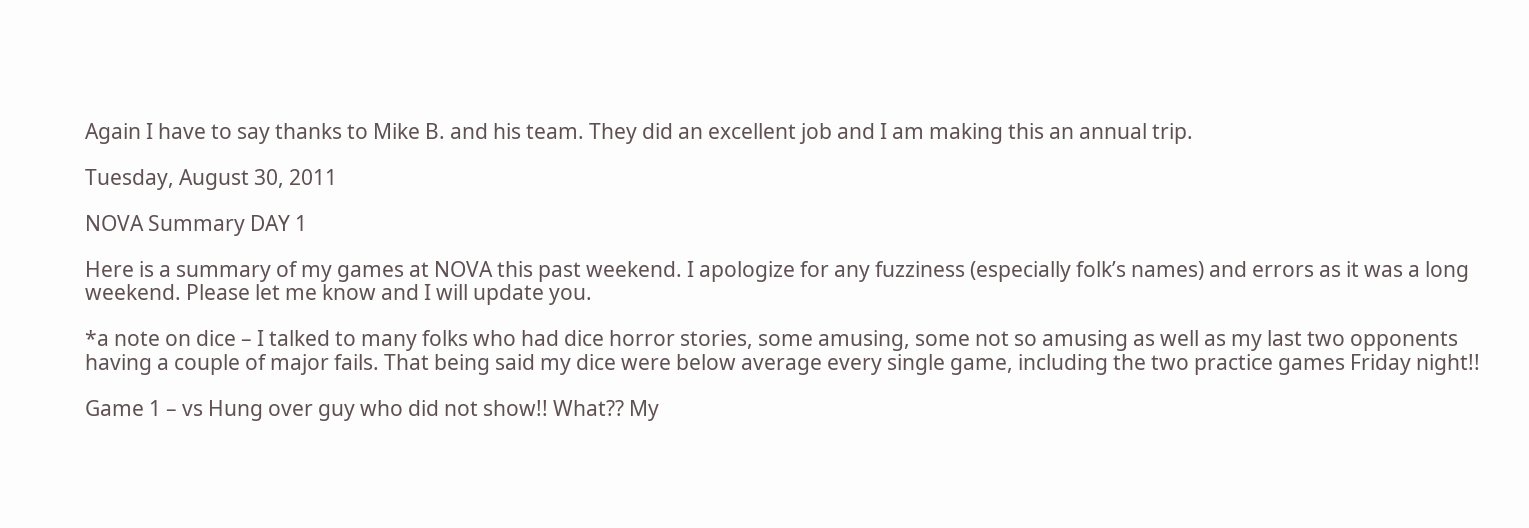Again I have to say thanks to Mike B. and his team. They did an excellent job and I am making this an annual trip.

Tuesday, August 30, 2011

NOVA Summary DAY 1

Here is a summary of my games at NOVA this past weekend. I apologize for any fuzziness (especially folk’s names) and errors as it was a long weekend. Please let me know and I will update you.

*a note on dice – I talked to many folks who had dice horror stories, some amusing, some not so amusing as well as my last two opponents having a couple of major fails. That being said my dice were below average every single game, including the two practice games Friday night!!

Game 1 – vs Hung over guy who did not show!! What?? My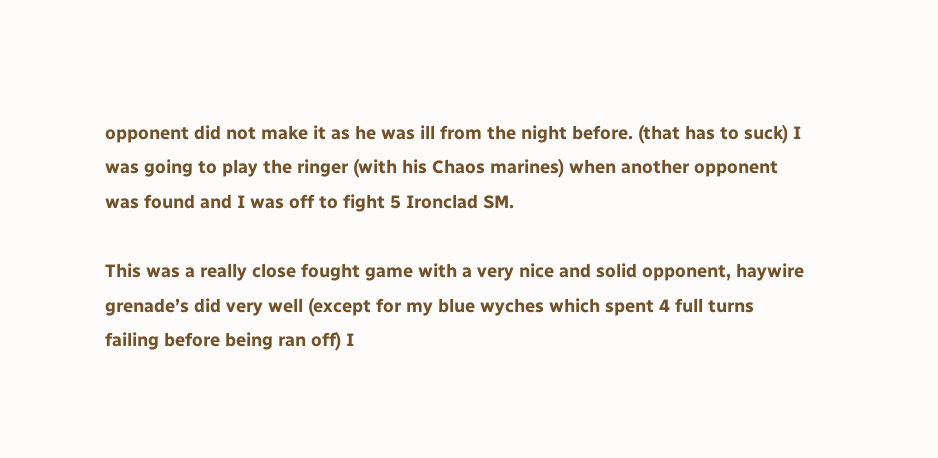opponent did not make it as he was ill from the night before. (that has to suck) I was going to play the ringer (with his Chaos marines) when another opponent was found and I was off to fight 5 Ironclad SM.

This was a really close fought game with a very nice and solid opponent, haywire grenade’s did very well (except for my blue wyches which spent 4 full turns failing before being ran off) I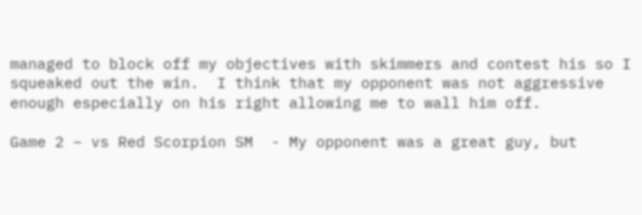managed to block off my objectives with skimmers and contest his so I squeaked out the win.  I think that my opponent was not aggressive enough especially on his right allowing me to wall him off.

Game 2 – vs Red Scorpion SM  - My opponent was a great guy, but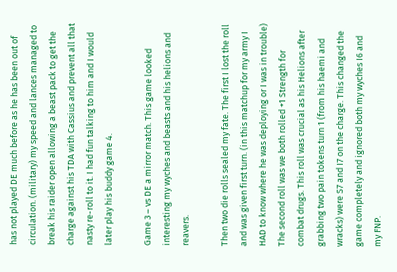has not played DE much before as he has been out of circulation. (military) my speed and lances managed to break his raider open allowing a beast pack to get the charge against his TDA with Cassius and prevent all that nasty re-roll to it. I had fun talking to him and I would later play his buddy game 4.

Game 3 – vs DE a mirror match. This game looked interesting my wyches and beasts and his helions and reavers.

Then two die rolls sealed my fate. The first I lost the roll and was given first turn. (in this matchup for my army I HAD to know where he was deploying or I was in trouble) The second roll was we both rolled +1 Strength for combat drugs. This roll was crucial as his Helions after grabbing two pain tokens turn 1 (from his haemi and wracks) were S7 and I7 on the charge. This changed the game completely and ignored both my wyches I6 and my FNP.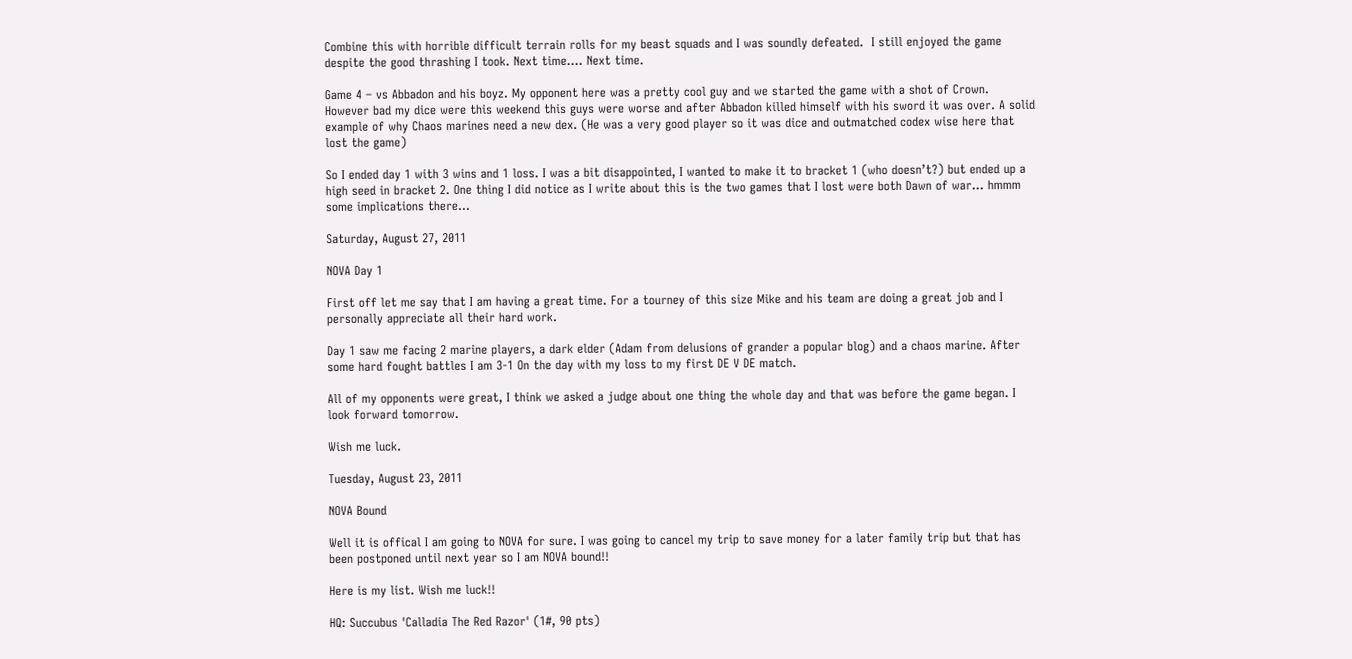Combine this with horrible difficult terrain rolls for my beast squads and I was soundly defeated.  I still enjoyed the game despite the good thrashing I took. Next time…. Next time.

Game 4 – vs Abbadon and his boyz. My opponent here was a pretty cool guy and we started the game with a shot of Crown. However bad my dice were this weekend this guys were worse and after Abbadon killed himself with his sword it was over. A solid example of why Chaos marines need a new dex. (He was a very good player so it was dice and outmatched codex wise here that lost the game)

So I ended day 1 with 3 wins and 1 loss. I was a bit disappointed, I wanted to make it to bracket 1 (who doesn’t?) but ended up a high seed in bracket 2. One thing I did notice as I write about this is the two games that I lost were both Dawn of war... hmmm some implications there...

Saturday, August 27, 2011

NOVA Day 1

First off let me say that I am having a great time. For a tourney of this size Mike and his team are doing a great job and I personally appreciate all their hard work.

Day 1 saw me facing 2 marine players, a dark elder (Adam from delusions of grander a popular blog) and a chaos marine. After some hard fought battles I am 3-1 On the day with my loss to my first DE V DE match.

All of my opponents were great, I think we asked a judge about one thing the whole day and that was before the game began. I look forward tomorrow.

Wish me luck.

Tuesday, August 23, 2011

NOVA Bound

Well it is offical I am going to NOVA for sure. I was going to cancel my trip to save money for a later family trip but that has been postponed until next year so I am NOVA bound!!

Here is my list. Wish me luck!!

HQ: Succubus 'Calladia The Red Razor' (1#, 90 pts)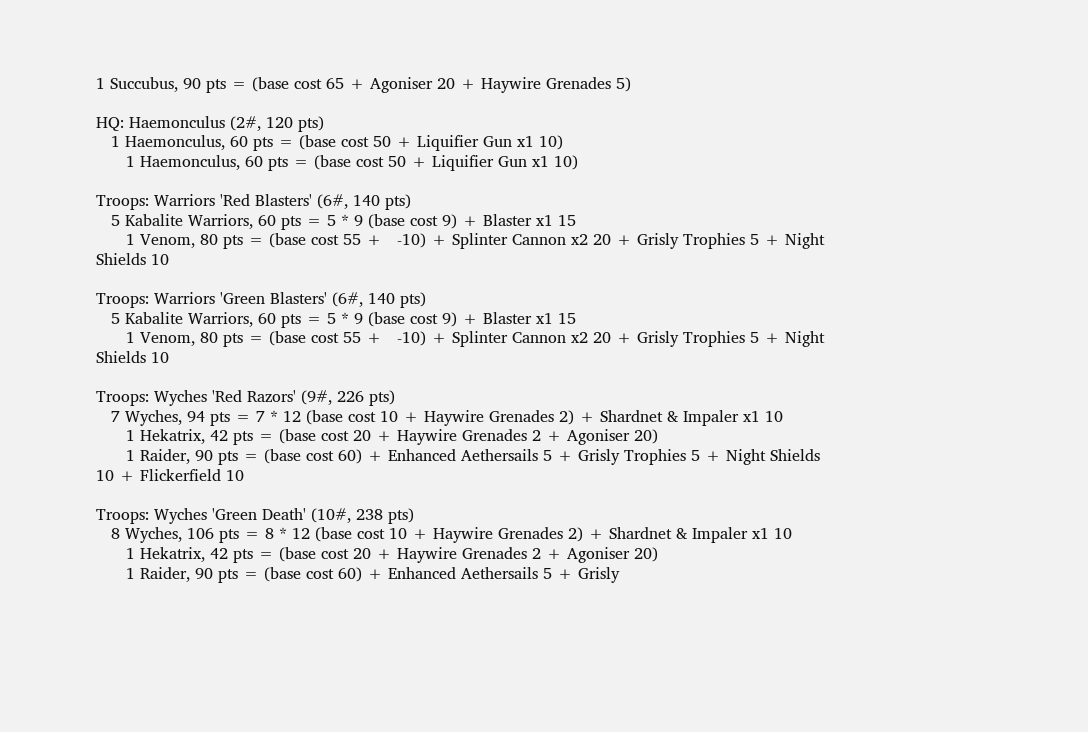1 Succubus, 90 pts = (base cost 65 + Agoniser 20 + Haywire Grenades 5)

HQ: Haemonculus (2#, 120 pts)
   1 Haemonculus, 60 pts = (base cost 50 + Liquifier Gun x1 10)
      1 Haemonculus, 60 pts = (base cost 50 + Liquifier Gun x1 10)

Troops: Warriors 'Red Blasters' (6#, 140 pts)
   5 Kabalite Warriors, 60 pts = 5 * 9 (base cost 9) + Blaster x1 15
      1 Venom, 80 pts = (base cost 55 +   -10) + Splinter Cannon x2 20 + Grisly Trophies 5 + Night Shields 10

Troops: Warriors 'Green Blasters' (6#, 140 pts)
   5 Kabalite Warriors, 60 pts = 5 * 9 (base cost 9) + Blaster x1 15
      1 Venom, 80 pts = (base cost 55 +   -10) + Splinter Cannon x2 20 + Grisly Trophies 5 + Night Shields 10

Troops: Wyches 'Red Razors' (9#, 226 pts)
   7 Wyches, 94 pts = 7 * 12 (base cost 10 + Haywire Grenades 2) + Shardnet & Impaler x1 10
      1 Hekatrix, 42 pts = (base cost 20 + Haywire Grenades 2 + Agoniser 20)
      1 Raider, 90 pts = (base cost 60) + Enhanced Aethersails 5 + Grisly Trophies 5 + Night Shields 10 + Flickerfield 10

Troops: Wyches 'Green Death' (10#, 238 pts)
   8 Wyches, 106 pts = 8 * 12 (base cost 10 + Haywire Grenades 2) + Shardnet & Impaler x1 10
      1 Hekatrix, 42 pts = (base cost 20 + Haywire Grenades 2 + Agoniser 20)
      1 Raider, 90 pts = (base cost 60) + Enhanced Aethersails 5 + Grisly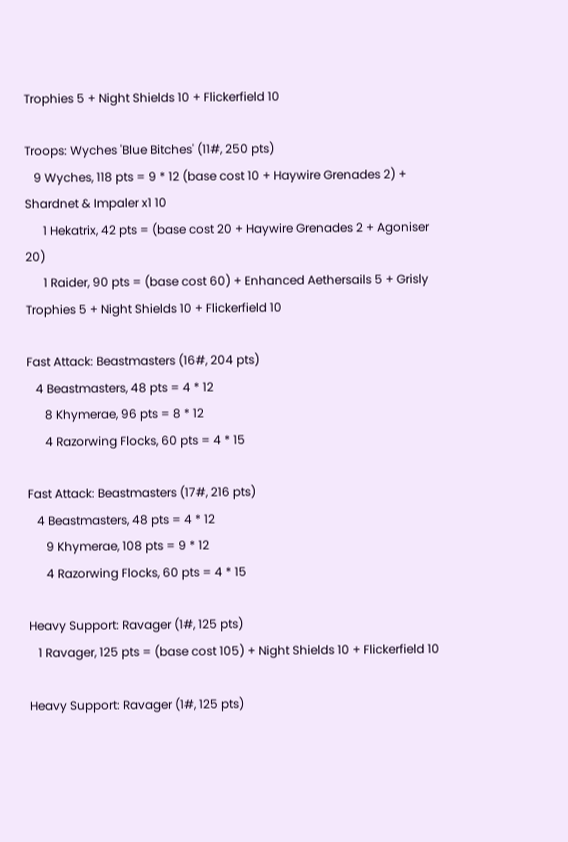Trophies 5 + Night Shields 10 + Flickerfield 10

Troops: Wyches 'Blue Bitches' (11#, 250 pts)
   9 Wyches, 118 pts = 9 * 12 (base cost 10 + Haywire Grenades 2) + Shardnet & Impaler x1 10
      1 Hekatrix, 42 pts = (base cost 20 + Haywire Grenades 2 + Agoniser 20)
      1 Raider, 90 pts = (base cost 60) + Enhanced Aethersails 5 + Grisly Trophies 5 + Night Shields 10 + Flickerfield 10

Fast Attack: Beastmasters (16#, 204 pts)
   4 Beastmasters, 48 pts = 4 * 12
      8 Khymerae, 96 pts = 8 * 12
      4 Razorwing Flocks, 60 pts = 4 * 15

Fast Attack: Beastmasters (17#, 216 pts)
   4 Beastmasters, 48 pts = 4 * 12
      9 Khymerae, 108 pts = 9 * 12
      4 Razorwing Flocks, 60 pts = 4 * 15

Heavy Support: Ravager (1#, 125 pts)
   1 Ravager, 125 pts = (base cost 105) + Night Shields 10 + Flickerfield 10

Heavy Support: Ravager (1#, 125 pts)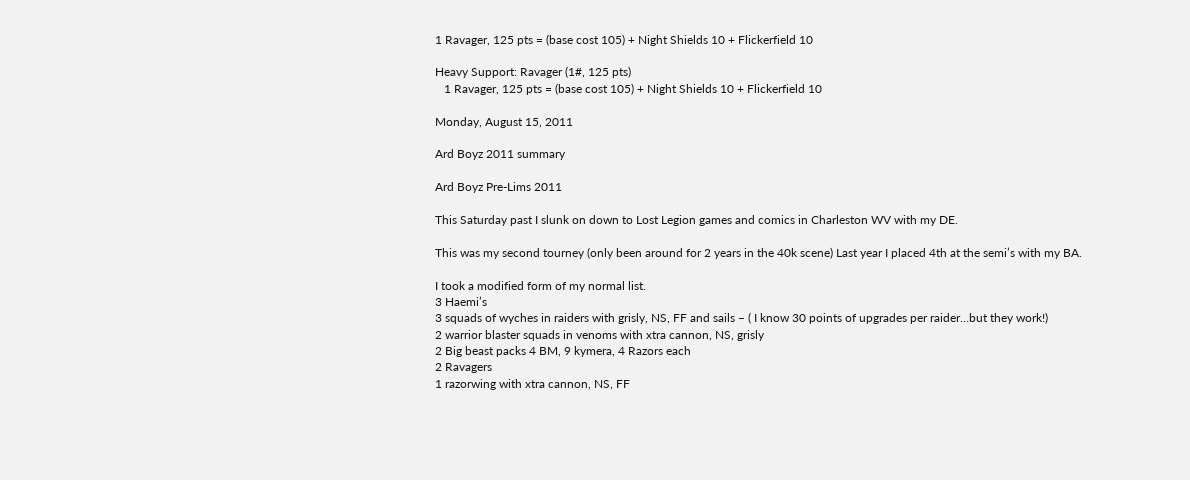1 Ravager, 125 pts = (base cost 105) + Night Shields 10 + Flickerfield 10

Heavy Support: Ravager (1#, 125 pts)
   1 Ravager, 125 pts = (base cost 105) + Night Shields 10 + Flickerfield 10

Monday, August 15, 2011

Ard Boyz 2011 summary

Ard Boyz Pre-Lims 2011

This Saturday past I slunk on down to Lost Legion games and comics in Charleston WV with my DE.

This was my second tourney (only been around for 2 years in the 40k scene) Last year I placed 4th at the semi’s with my BA.

I took a modified form of my normal list.
3 Haemi’s
3 squads of wyches in raiders with grisly, NS, FF and sails – ( I know 30 points of upgrades per raider…but they work!)
2 warrior blaster squads in venoms with xtra cannon, NS, grisly
2 Big beast packs 4 BM, 9 kymera, 4 Razors each
2 Ravagers
1 razorwing with xtra cannon, NS, FF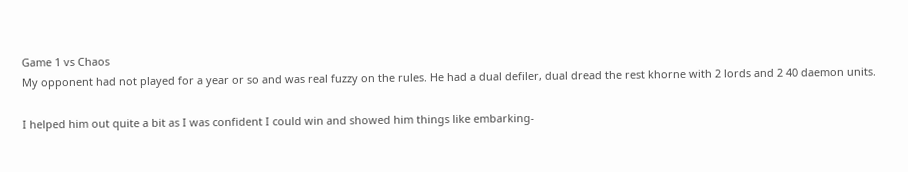Game 1 vs Chaos
My opponent had not played for a year or so and was real fuzzy on the rules. He had a dual defiler, dual dread the rest khorne with 2 lords and 2 40 daemon units.

I helped him out quite a bit as I was confident I could win and showed him things like embarking-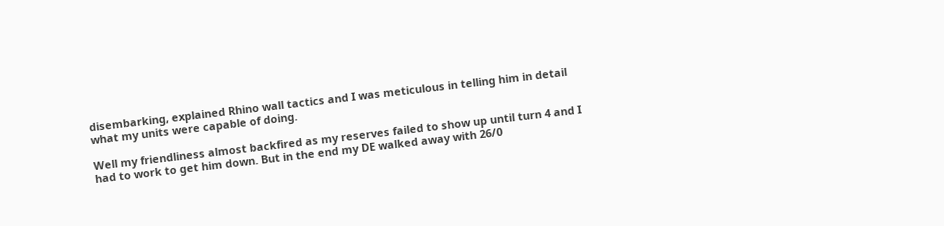disembarking, explained Rhino wall tactics and I was meticulous in telling him in detail what my units were capable of doing.

Well my friendliness almost backfired as my reserves failed to show up until turn 4 and I had to work to get him down. But in the end my DE walked away with 26/0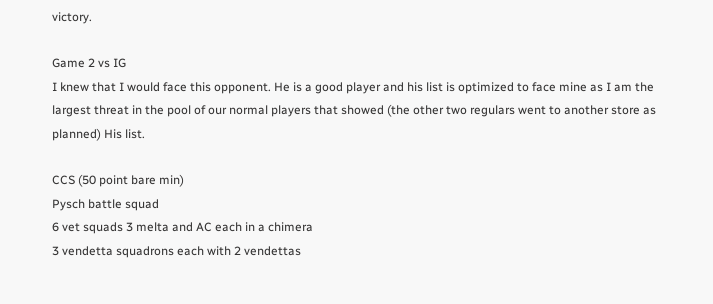victory.

Game 2 vs IG
I knew that I would face this opponent. He is a good player and his list is optimized to face mine as I am the largest threat in the pool of our normal players that showed (the other two regulars went to another store as planned) His list.

CCS (50 point bare min)
Pysch battle squad
6 vet squads 3 melta and AC each in a chimera
3 vendetta squadrons each with 2 vendettas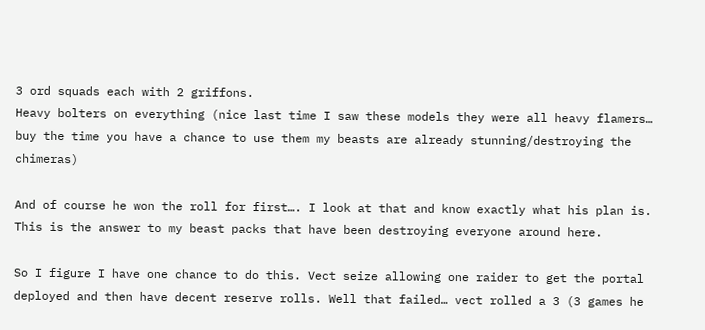3 ord squads each with 2 griffons.
Heavy bolters on everything (nice last time I saw these models they were all heavy flamers… buy the time you have a chance to use them my beasts are already stunning/destroying the chimeras)

And of course he won the roll for first…. I look at that and know exactly what his plan is. This is the answer to my beast packs that have been destroying everyone around here.

So I figure I have one chance to do this. Vect seize allowing one raider to get the portal deployed and then have decent reserve rolls. Well that failed… vect rolled a 3 (3 games he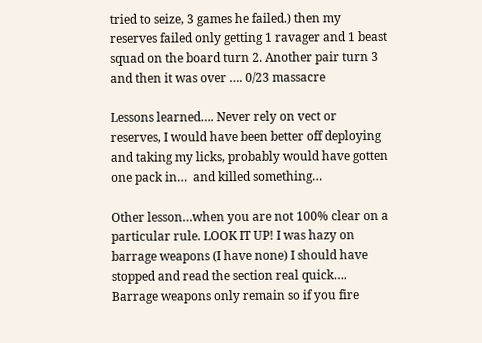tried to seize, 3 games he failed.) then my reserves failed only getting 1 ravager and 1 beast squad on the board turn 2. Another pair turn 3 and then it was over …. 0/23 massacre

Lessons learned…. Never rely on vect or reserves, I would have been better off deploying and taking my licks, probably would have gotten one pack in…  and killed something…

Other lesson…when you are not 100% clear on a particular rule. LOOK IT UP! I was hazy on barrage weapons (I have none) I should have stopped and read the section real quick…. Barrage weapons only remain so if you fire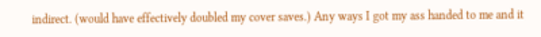indirect. (would have effectively doubled my cover saves.) Any ways I got my ass handed to me and it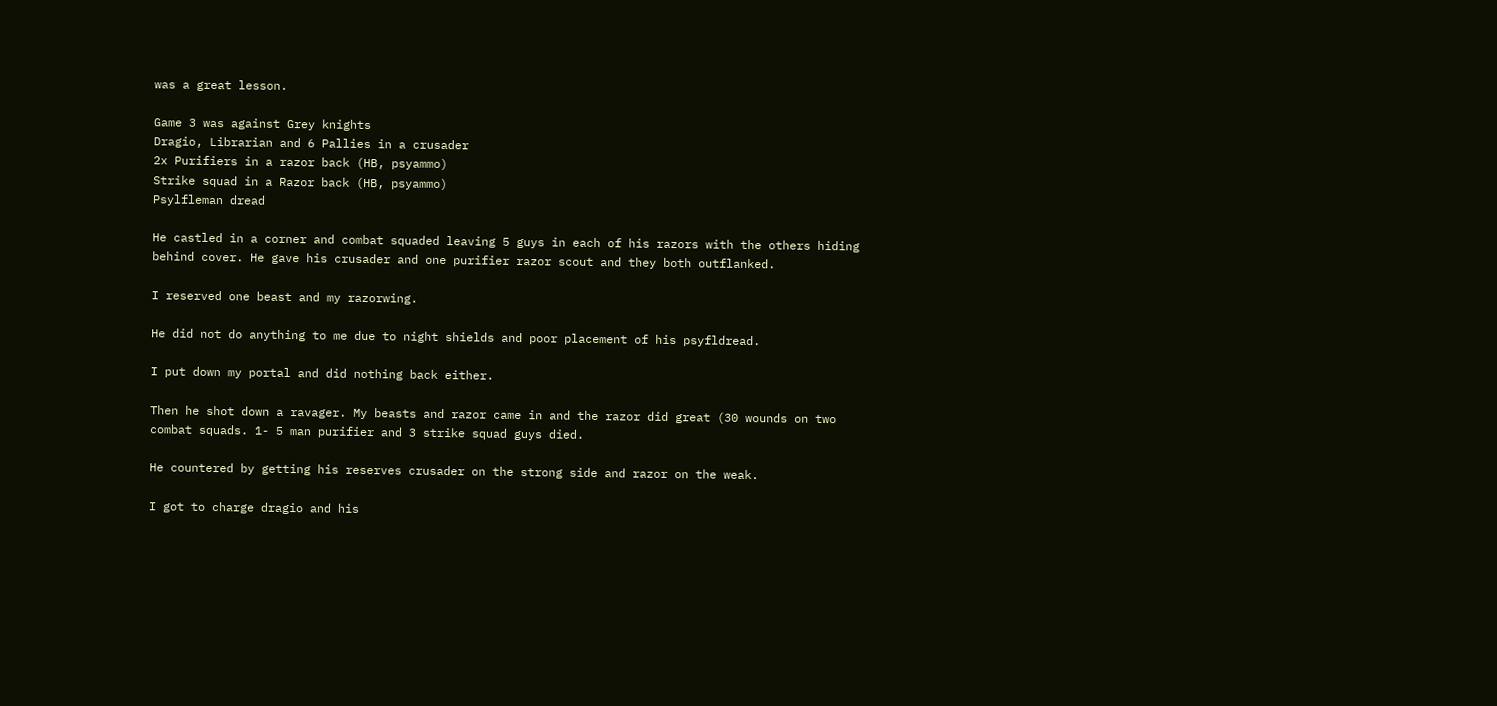was a great lesson.

Game 3 was against Grey knights
Dragio, Librarian and 6 Pallies in a crusader
2x Purifiers in a razor back (HB, psyammo)
Strike squad in a Razor back (HB, psyammo)
Psylfleman dread

He castled in a corner and combat squaded leaving 5 guys in each of his razors with the others hiding behind cover. He gave his crusader and one purifier razor scout and they both outflanked.

I reserved one beast and my razorwing.

He did not do anything to me due to night shields and poor placement of his psyfldread.

I put down my portal and did nothing back either.

Then he shot down a ravager. My beasts and razor came in and the razor did great (30 wounds on two combat squads. 1- 5 man purifier and 3 strike squad guys died.

He countered by getting his reserves crusader on the strong side and razor on the weak.

I got to charge dragio and his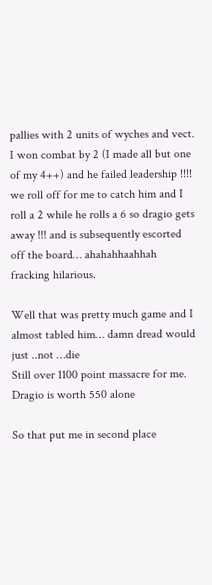pallies with 2 units of wyches and vect. I won combat by 2 (I made all but one of my 4++) and he failed leadership !!!! we roll off for me to catch him and I roll a 2 while he rolls a 6 so dragio gets away !!! and is subsequently escorted off the board… ahahahhaahhah fracking hilarious.

Well that was pretty much game and I almost tabled him… damn dread would just ..not …die
Still over 1100 point massacre for me. Dragio is worth 550 alone

So that put me in second place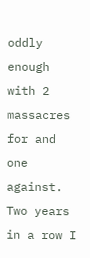oddly enough with 2 massacres for and one against.
Two years in a row I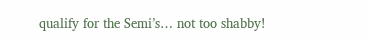qualify for the Semi’s… not too shabby!